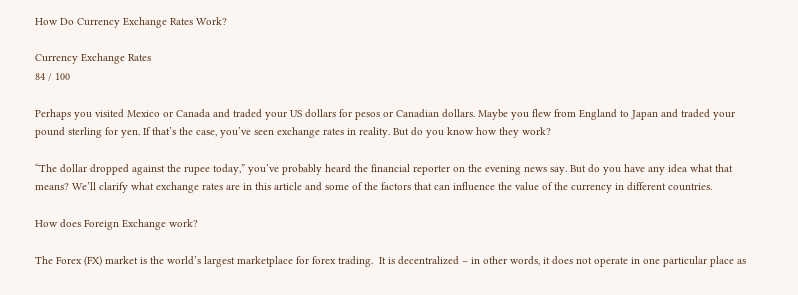How Do Currency Exchange Rates Work?

Currency Exchange Rates
84 / 100

Perhaps you visited Mexico or Canada and traded your US dollars for pesos or Canadian dollars. Maybe you flew from England to Japan and traded your pound sterling for yen. If that’s the case, you’ve seen exchange rates in reality. But do you know how they work?

“The dollar dropped against the rupee today,” you’ve probably heard the financial reporter on the evening news say. But do you have any idea what that means? We’ll clarify what exchange rates are in this article and some of the factors that can influence the value of the currency in different countries.

How does Foreign Exchange work?

The Forex (FX) market is the world’s largest marketplace for forex trading.  It is decentralized – in other words, it does not operate in one particular place as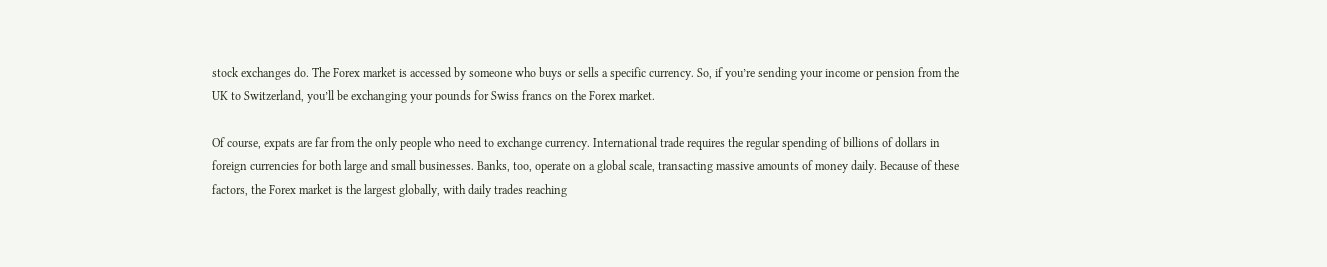stock exchanges do. The Forex market is accessed by someone who buys or sells a specific currency. So, if you’re sending your income or pension from the UK to Switzerland, you’ll be exchanging your pounds for Swiss francs on the Forex market.

Of course, expats are far from the only people who need to exchange currency. International trade requires the regular spending of billions of dollars in foreign currencies for both large and small businesses. Banks, too, operate on a global scale, transacting massive amounts of money daily. Because of these factors, the Forex market is the largest globally, with daily trades reaching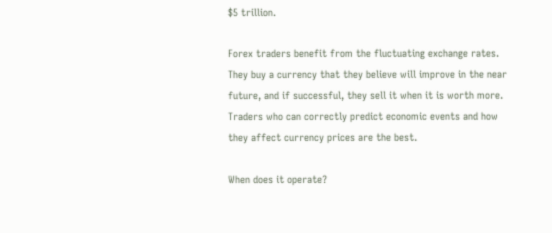$5 trillion.

Forex traders benefit from the fluctuating exchange rates. They buy a currency that they believe will improve in the near future, and if successful, they sell it when it is worth more. Traders who can correctly predict economic events and how they affect currency prices are the best.

When does it operate?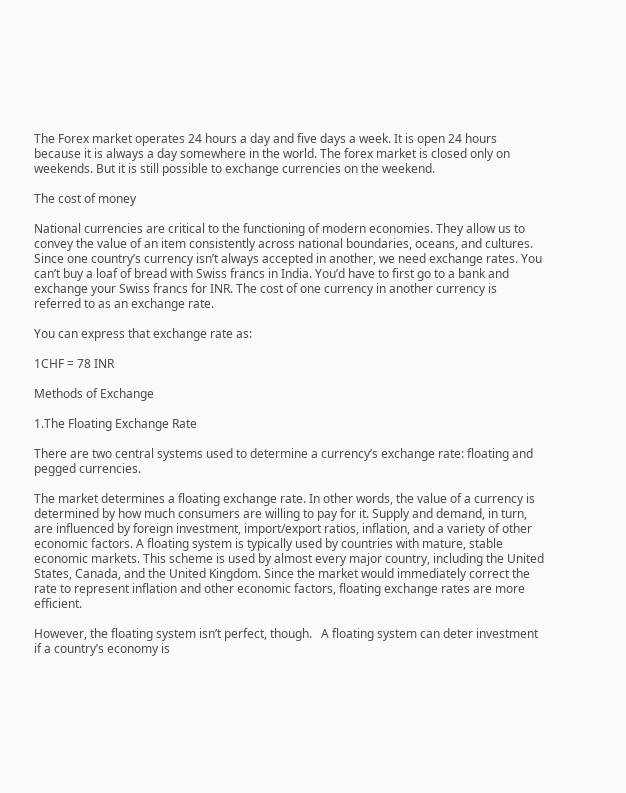The Forex market operates 24 hours a day and five days a week. It is open 24 hours because it is always a day somewhere in the world. The forex market is closed only on weekends. But it is still possible to exchange currencies on the weekend.

The cost of money

National currencies are critical to the functioning of modern economies. They allow us to convey the value of an item consistently across national boundaries, oceans, and cultures. Since one country’s currency isn’t always accepted in another, we need exchange rates. You can’t buy a loaf of bread with Swiss francs in India. You’d have to first go to a bank and exchange your Swiss francs for INR. The cost of one currency in another currency is referred to as an exchange rate.

You can express that exchange rate as:

1CHF = 78 INR

Methods of Exchange

1.The Floating Exchange Rate

There are two central systems used to determine a currency’s exchange rate: floating and pegged currencies.

The market determines a floating exchange rate. In other words, the value of a currency is determined by how much consumers are willing to pay for it. Supply and demand, in turn, are influenced by foreign investment, import/export ratios, inflation, and a variety of other economic factors. A floating system is typically used by countries with mature, stable economic markets. This scheme is used by almost every major country, including the United States, Canada, and the United Kingdom. Since the market would immediately correct the rate to represent inflation and other economic factors, floating exchange rates are more efficient.

However, the floating system isn’t perfect, though.   A floating system can deter investment if a country’s economy is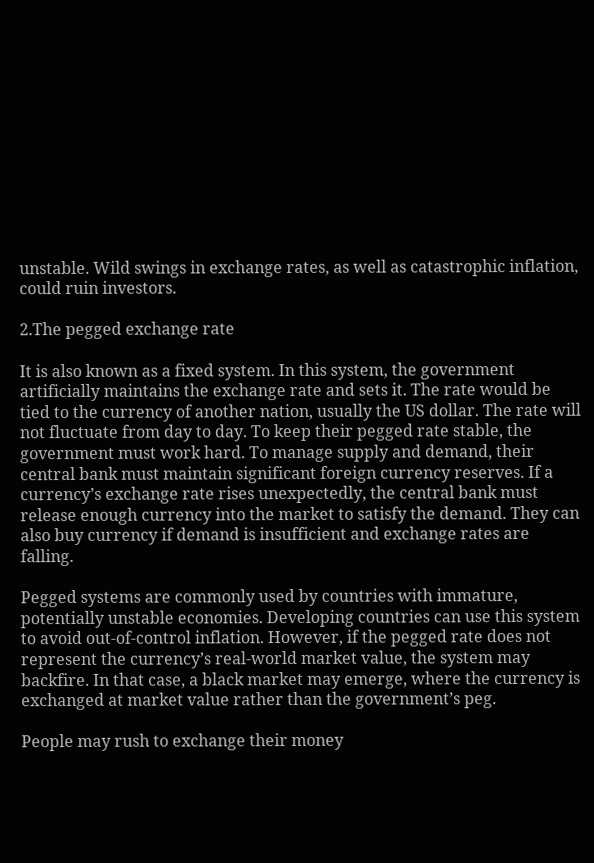unstable. Wild swings in exchange rates, as well as catastrophic inflation, could ruin investors.

2.The pegged exchange rate

It is also known as a fixed system. In this system, the government artificially maintains the exchange rate and sets it. The rate would be tied to the currency of another nation, usually the US dollar. The rate will not fluctuate from day to day. To keep their pegged rate stable, the government must work hard. To manage supply and demand, their central bank must maintain significant foreign currency reserves. If a currency’s exchange rate rises unexpectedly, the central bank must release enough currency into the market to satisfy the demand. They can also buy currency if demand is insufficient and exchange rates are falling.

Pegged systems are commonly used by countries with immature, potentially unstable economies. Developing countries can use this system to avoid out-of-control inflation. However, if the pegged rate does not represent the currency’s real-world market value, the system may backfire. In that case, a black market may emerge, where the currency is exchanged at market value rather than the government’s peg.

People may rush to exchange their money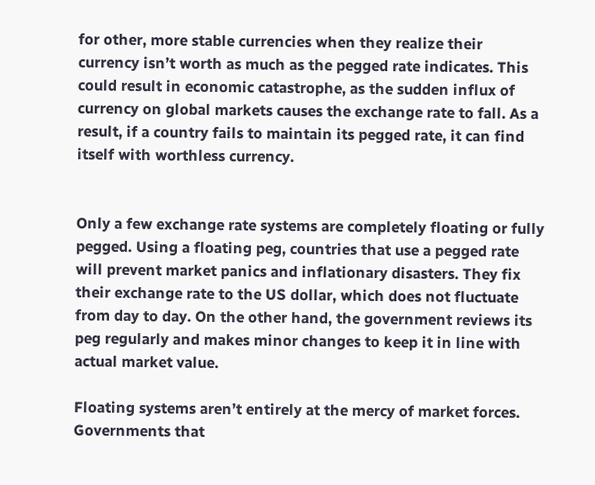for other, more stable currencies when they realize their currency isn’t worth as much as the pegged rate indicates. This could result in economic catastrophe, as the sudden influx of currency on global markets causes the exchange rate to fall. As a result, if a country fails to maintain its pegged rate, it can find itself with worthless currency.


Only a few exchange rate systems are completely floating or fully pegged. Using a floating peg, countries that use a pegged rate will prevent market panics and inflationary disasters. They fix their exchange rate to the US dollar, which does not fluctuate from day to day. On the other hand, the government reviews its peg regularly and makes minor changes to keep it in line with actual market value.

Floating systems aren’t entirely at the mercy of market forces. Governments that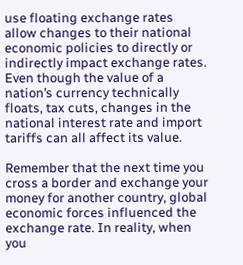use floating exchange rates allow changes to their national economic policies to directly or indirectly impact exchange rates. Even though the value of a nation’s currency technically floats, tax cuts, changes in the national interest rate and import tariffs can all affect its value.

Remember that the next time you cross a border and exchange your money for another country, global economic forces influenced the exchange rate. In reality, when you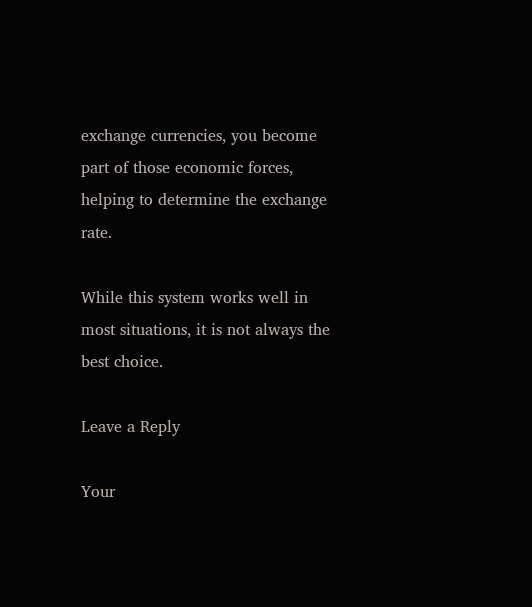exchange currencies, you become part of those economic forces, helping to determine the exchange rate.

While this system works well in most situations, it is not always the best choice.

Leave a Reply

Your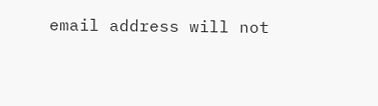email address will not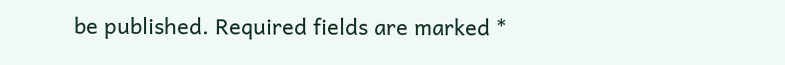be published. Required fields are marked *